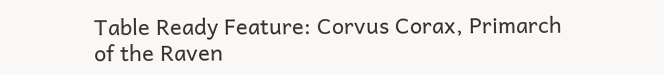Table Ready Feature: Corvus Corax, Primarch of the Raven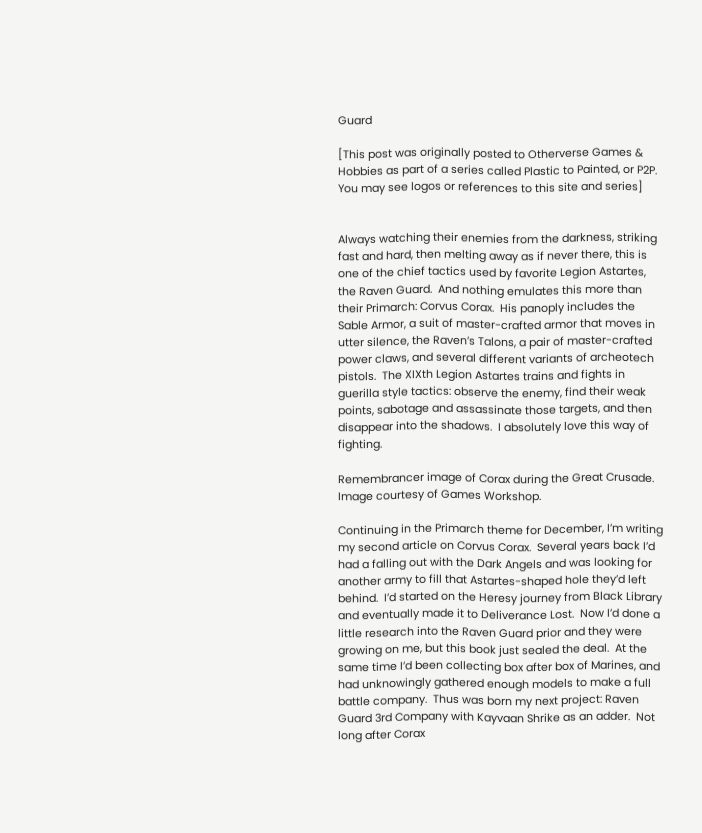Guard

[This post was originally posted to Otherverse Games & Hobbies as part of a series called Plastic to Painted, or P2P. You may see logos or references to this site and series]


Always watching their enemies from the darkness, striking fast and hard, then melting away as if never there, this is one of the chief tactics used by favorite Legion Astartes, the Raven Guard.  And nothing emulates this more than their Primarch: Corvus Corax.  His panoply includes the Sable Armor, a suit of master-crafted armor that moves in utter silence, the Raven’s Talons, a pair of master-crafted power claws, and several different variants of archeotech pistols.  The XIXth Legion Astartes trains and fights in guerilla style tactics: observe the enemy, find their weak points, sabotage and assassinate those targets, and then disappear into the shadows.  I absolutely love this way of fighting.

Remembrancer image of Corax during the Great Crusade.  Image courtesy of Games Workshop.

Continuing in the Primarch theme for December, I’m writing my second article on Corvus Corax.  Several years back I’d had a falling out with the Dark Angels and was looking for another army to fill that Astartes-shaped hole they’d left behind.  I’d started on the Heresy journey from Black Library and eventually made it to Deliverance Lost.  Now I’d done a little research into the Raven Guard prior and they were growing on me, but this book just sealed the deal.  At the same time I’d been collecting box after box of Marines, and had unknowingly gathered enough models to make a full battle company.  Thus was born my next project: Raven Guard 3rd Company with Kayvaan Shrike as an adder.  Not long after Corax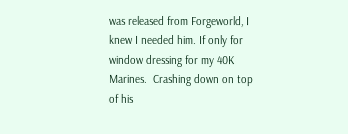was released from Forgeworld, I knew I needed him. If only for window dressing for my 40K Marines.  Crashing down on top of his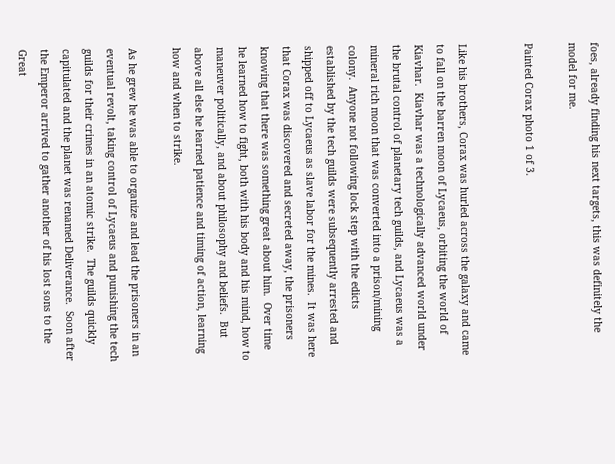foes, already finding his next targets, this was definitely the model for me.

Painted Corax photo 1 of 3.


Like his brothers, Corax was hurled across the galaxy and came to fall on the barren moon of Lycaeus, orbiting the world of Kiavhar.  Kiavhar was a technologically advanced world under the brutal control of planetary tech guilds, and Lycaeus was a mineral rich moon that was converted into a prison/mining colony.  Anyone not following lock step with the edicts established by the tech guilds were subsequently arrested and shipped off to Lycaeus as slave labor for the mines.  It was here that Corax was discovered and secreted away, the prisoners knowing that there was something great about him.  Over time he learned how to fight, both with his body and his mind, how to maneuver politically, and about philosophy and beliefs.  But above all else he learned patience and timing of action, learning how and when to strike.

As he grew he was able to organize and lead the prisoners in an eventual revolt, taking control of Lycaeus and punishing the tech guilds for their crimes in an atomic strike.  The guilds quickly capitulated and the planet was renamed Deliverance.  Soon after the Emperor arrived to gather another of his lost sons to the Great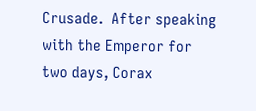Crusade.  After speaking with the Emperor for two days, Corax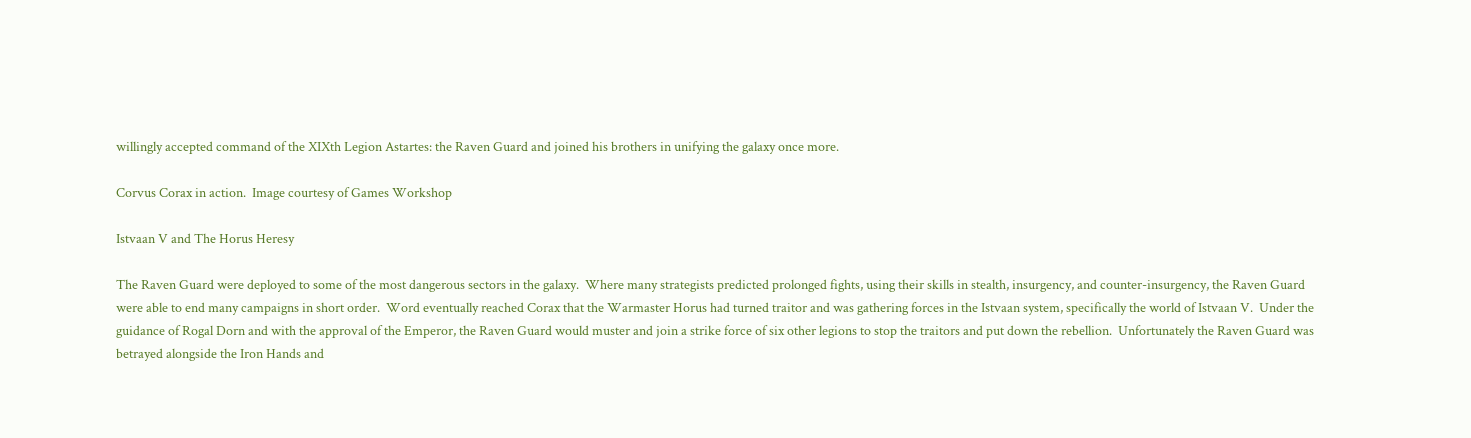willingly accepted command of the XIXth Legion Astartes: the Raven Guard and joined his brothers in unifying the galaxy once more.

Corvus Corax in action.  Image courtesy of Games Workshop

Istvaan V and The Horus Heresy

The Raven Guard were deployed to some of the most dangerous sectors in the galaxy.  Where many strategists predicted prolonged fights, using their skills in stealth, insurgency, and counter-insurgency, the Raven Guard were able to end many campaigns in short order.  Word eventually reached Corax that the Warmaster Horus had turned traitor and was gathering forces in the Istvaan system, specifically the world of Istvaan V.  Under the guidance of Rogal Dorn and with the approval of the Emperor, the Raven Guard would muster and join a strike force of six other legions to stop the traitors and put down the rebellion.  Unfortunately the Raven Guard was betrayed alongside the Iron Hands and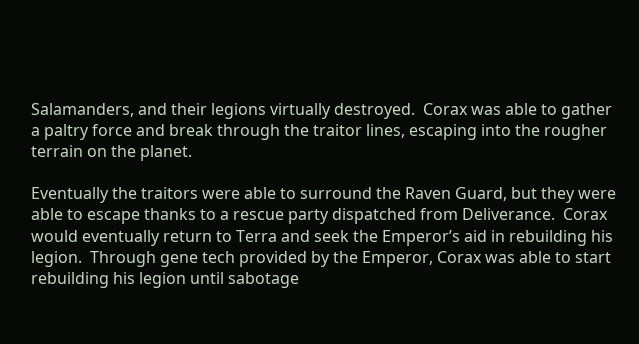Salamanders, and their legions virtually destroyed.  Corax was able to gather a paltry force and break through the traitor lines, escaping into the rougher terrain on the planet.

Eventually the traitors were able to surround the Raven Guard, but they were able to escape thanks to a rescue party dispatched from Deliverance.  Corax would eventually return to Terra and seek the Emperor’s aid in rebuilding his legion.  Through gene tech provided by the Emperor, Corax was able to start rebuilding his legion until sabotage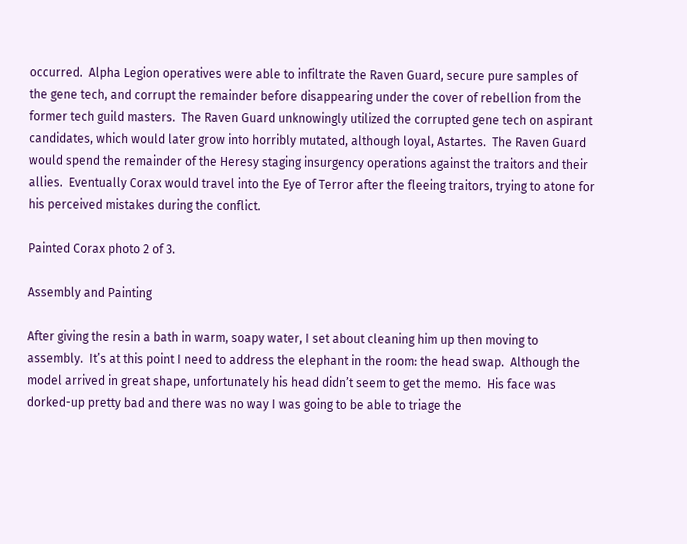occurred.  Alpha Legion operatives were able to infiltrate the Raven Guard, secure pure samples of the gene tech, and corrupt the remainder before disappearing under the cover of rebellion from the former tech guild masters.  The Raven Guard unknowingly utilized the corrupted gene tech on aspirant candidates, which would later grow into horribly mutated, although loyal, Astartes.  The Raven Guard would spend the remainder of the Heresy staging insurgency operations against the traitors and their allies.  Eventually Corax would travel into the Eye of Terror after the fleeing traitors, trying to atone for his perceived mistakes during the conflict.

Painted Corax photo 2 of 3.

Assembly and Painting

After giving the resin a bath in warm, soapy water, I set about cleaning him up then moving to assembly.  It’s at this point I need to address the elephant in the room: the head swap.  Although the model arrived in great shape, unfortunately his head didn’t seem to get the memo.  His face was dorked-up pretty bad and there was no way I was going to be able to triage the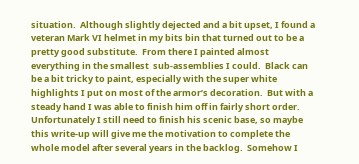situation.  Although slightly dejected and a bit upset, I found a veteran Mark VI helmet in my bits bin that turned out to be a pretty good substitute.  From there I painted almost everything in the smallest  sub-assemblies I could.  Black can be a bit tricky to paint, especially with the super white highlights I put on most of the armor’s decoration.  But with a steady hand I was able to finish him off in fairly short order.  Unfortunately I still need to finish his scenic base, so maybe this write-up will give me the motivation to complete the whole model after several years in the backlog.  Somehow I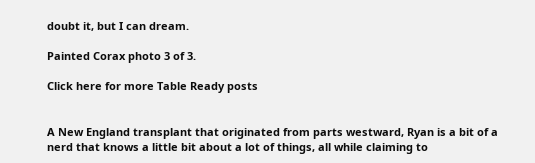doubt it, but I can dream.

Painted Corax photo 3 of 3.

Click here for more Table Ready posts


A New England transplant that originated from parts westward, Ryan is a bit of a nerd that knows a little bit about a lot of things, all while claiming to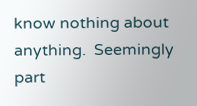know nothing about anything.  Seemingly part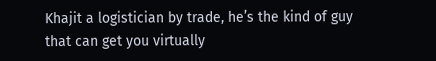Khajit a logistician by trade, he’s the kind of guy that can get you virtually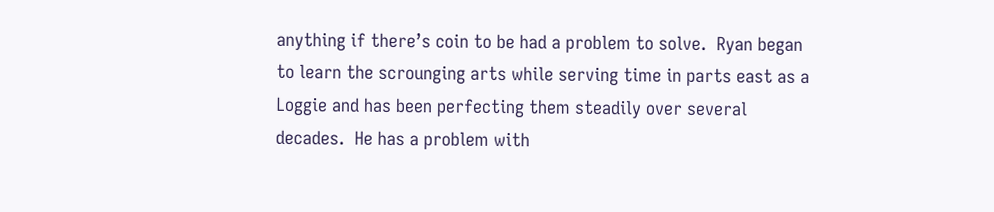anything if there’s coin to be had a problem to solve.  Ryan began to learn the scrounging arts while serving time in parts east as a Loggie and has been perfecting them steadily over several decades.  He has a problem with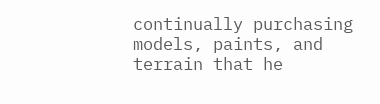continually purchasing models, paints, and terrain that he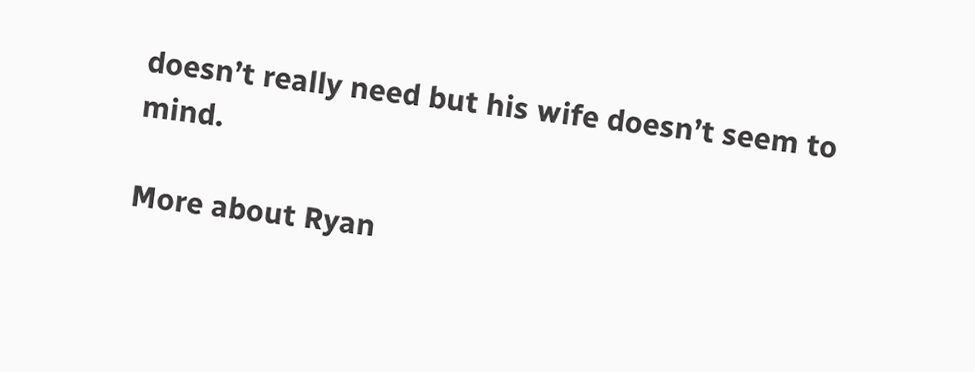doesn’t really need but his wife doesn’t seem to mind.

More about Ryan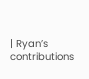| Ryan’s contributions